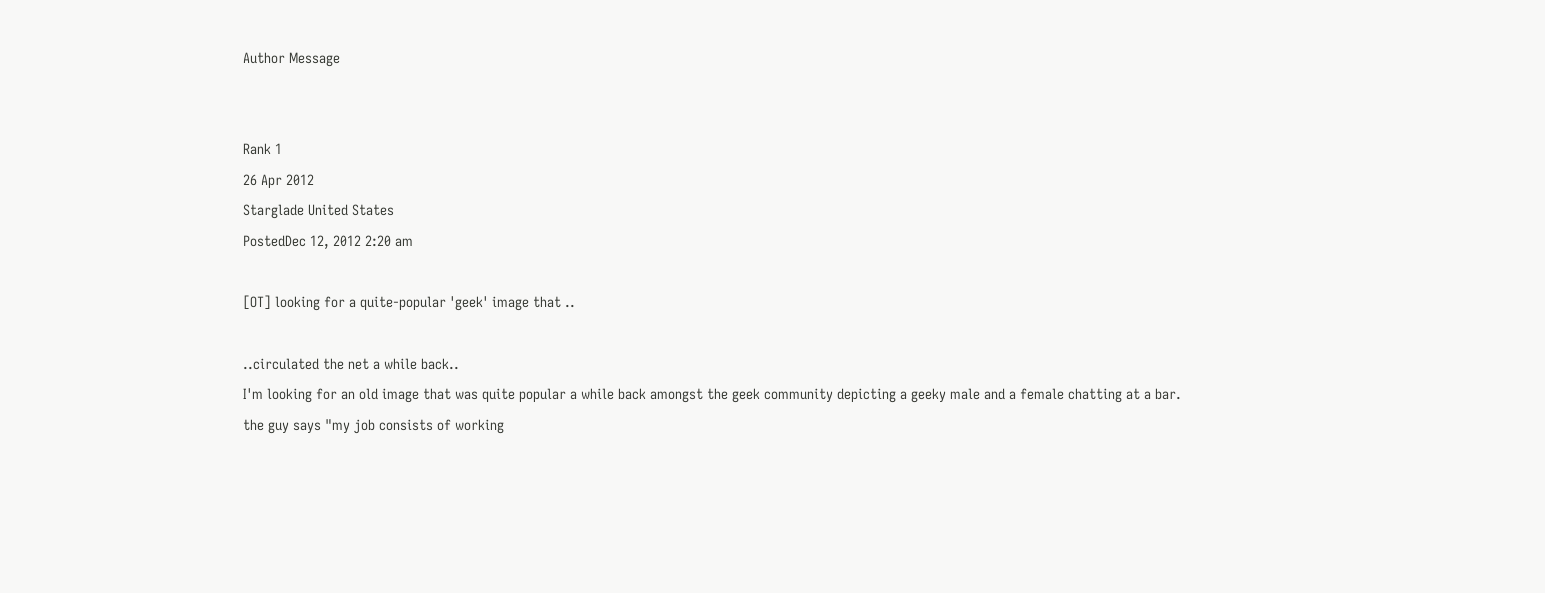Author Message


Rank 1
26 Apr 2012
Starglade United States
PostedDec 12, 2012 2:20 am

[OT] looking for a quite-popular 'geek' image that ..

..circulated the net a while back..
I'm looking for an old image that was quite popular a while back amongst the geek community depicting a geeky male and a female chatting at a bar. the guy says "my job consists of working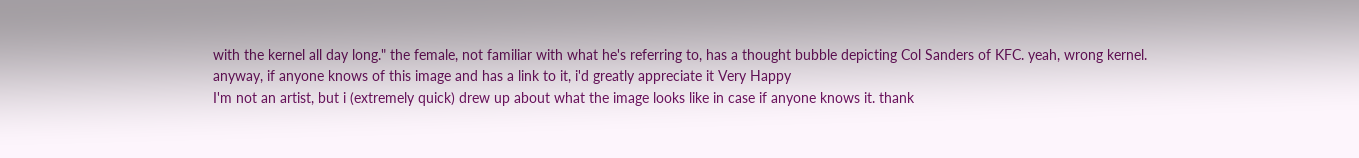with the kernel all day long." the female, not familiar with what he's referring to, has a thought bubble depicting Col Sanders of KFC. yeah, wrong kernel. anyway, if anyone knows of this image and has a link to it, i'd greatly appreciate it Very Happy
I'm not an artist, but i (extremely quick) drew up about what the image looks like in case if anyone knows it. thank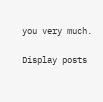you very much.

Display posts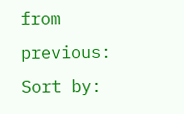from previous:   Sort by: